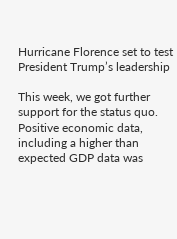Hurricane Florence set to test President Trump’s leadership

This week, we got further support for the status quo. Positive economic data, including a higher than expected GDP data was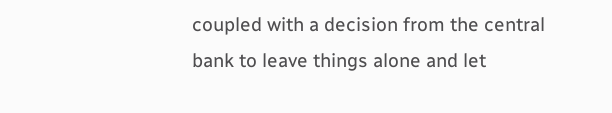coupled with a decision from the central bank to leave things alone and let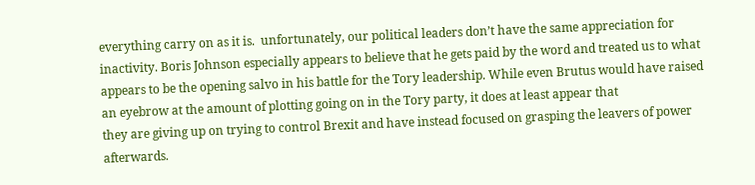everything carry on as it is.  unfortunately, our political leaders don’t have the same appreciation for inactivity. Boris Johnson especially appears to believe that he gets paid by the word and treated us to what appears to be the opening salvo in his battle for the Tory leadership. While even Brutus would have raised an eyebrow at the amount of plotting going on in the Tory party, it does at least appear that
they are giving up on trying to control Brexit and have instead focused on grasping the leavers of power afterwards.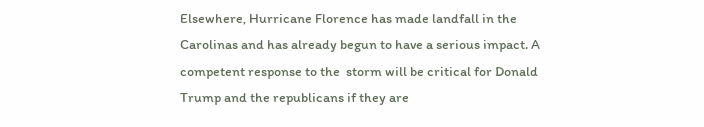Elsewhere, Hurricane Florence has made landfall in the Carolinas and has already begun to have a serious impact. A competent response to the  storm will be critical for Donald Trump and the republicans if they are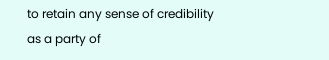to retain any sense of credibility as a party of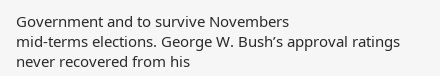Government and to survive Novembers
mid-terms elections. George W. Bush’s approval ratings never recovered from his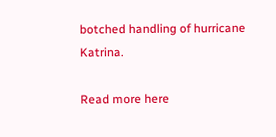botched handling of hurricane Katrina.

Read more here